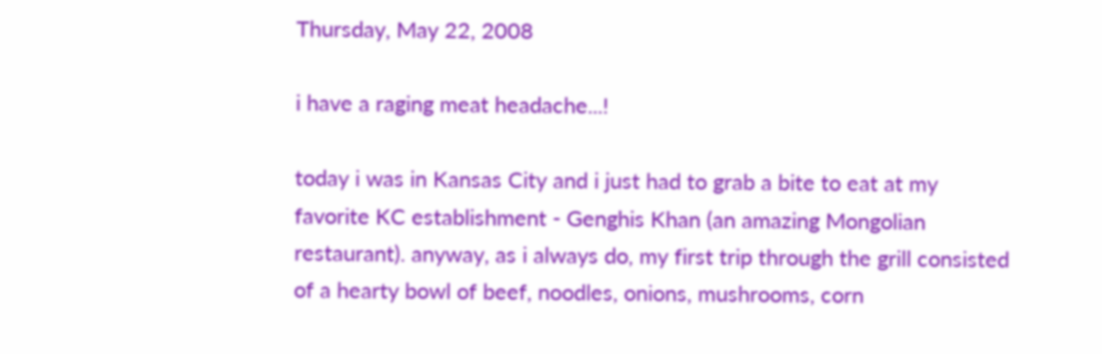Thursday, May 22, 2008

i have a raging meat headache...!

today i was in Kansas City and i just had to grab a bite to eat at my favorite KC establishment - Genghis Khan (an amazing Mongolian restaurant). anyway, as i always do, my first trip through the grill consisted of a hearty bowl of beef, noodles, onions, mushrooms, corn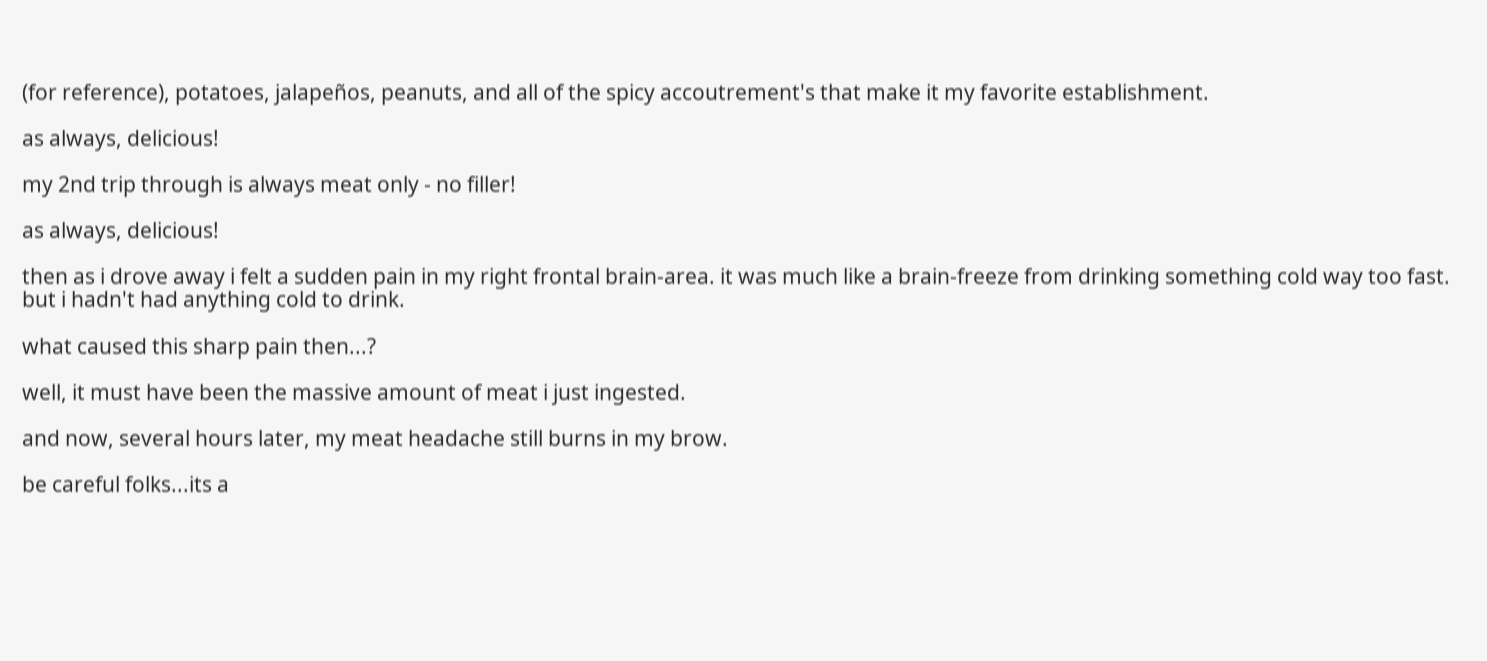(for reference), potatoes, jalapeños, peanuts, and all of the spicy accoutrement's that make it my favorite establishment.

as always, delicious!

my 2nd trip through is always meat only - no filler!

as always, delicious!

then as i drove away i felt a sudden pain in my right frontal brain-area. it was much like a brain-freeze from drinking something cold way too fast. but i hadn't had anything cold to drink.

what caused this sharp pain then...?

well, it must have been the massive amount of meat i just ingested.

and now, several hours later, my meat headache still burns in my brow.

be careful folks...its a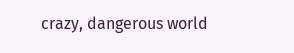crazy, dangerous world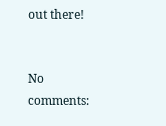out there!


No comments: